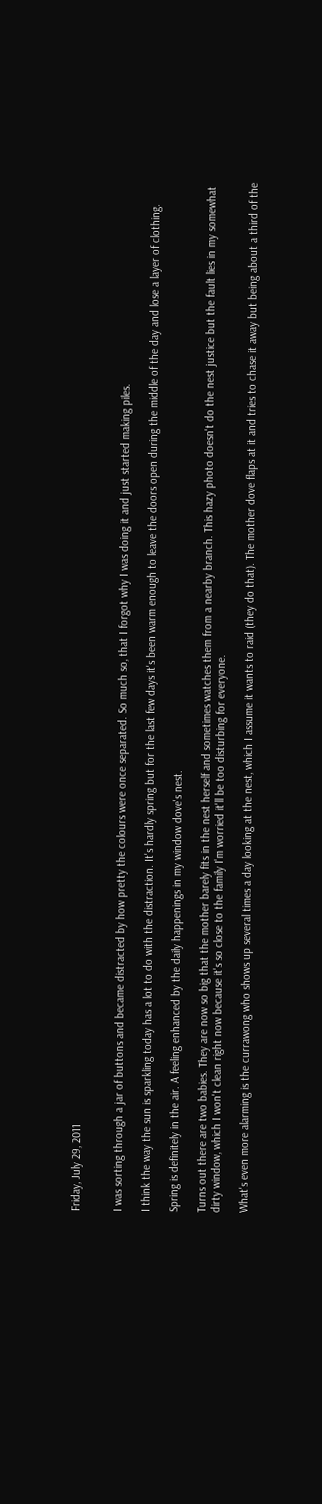Friday, July 29, 2011


I was sorting through a jar of buttons and became distracted by how pretty the colours were once separated. So much so, that I forgot why I was doing it and just started making piles.

I think the way the sun is sparkling today has a lot to do with the distraction. It's hardly spring but for the last few days it's been warm enough to leave the doors open during the middle of the day and lose a layer of clothing.

Spring is definitely in the air. A feeling enhanced by the daily happenings in my window dove's nest.

Turns out there are two babies. They are now so big that the mother barely fits in the nest herself and sometimes watches them from a nearby branch. This hazy photo doesn't do the nest justice but the fault lies in my somewhat dirty window, which I won't clean right now because it's so close to the family I'm worried it'll be too disturbing for everyone.

What's even more alarming is the currawong who shows up several times a day looking at the nest, which I assume it wants to raid (they do that). The mother dove flaps at it and tries to chase it away but being about a third of the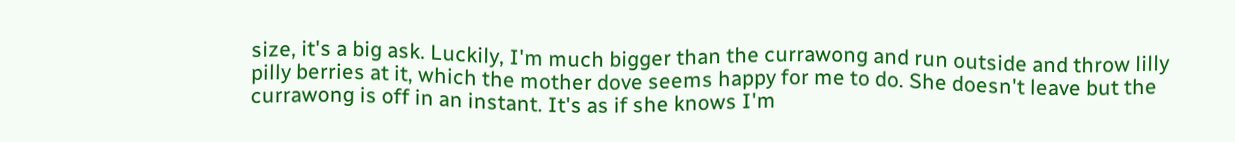size, it's a big ask. Luckily, I'm much bigger than the currawong and run outside and throw lilly pilly berries at it, which the mother dove seems happy for me to do. She doesn't leave but the currawong is off in an instant. It's as if she knows I'm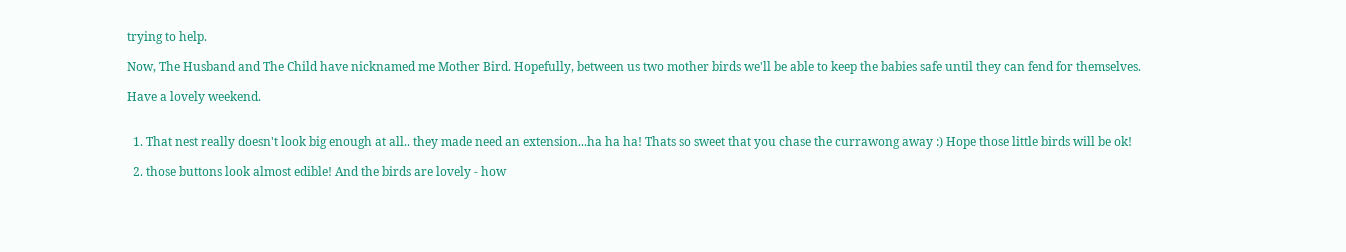trying to help.

Now, The Husband and The Child have nicknamed me Mother Bird. Hopefully, between us two mother birds we'll be able to keep the babies safe until they can fend for themselves.

Have a lovely weekend.


  1. That nest really doesn't look big enough at all.. they made need an extension...ha ha ha! Thats so sweet that you chase the currawong away :) Hope those little birds will be ok!

  2. those buttons look almost edible! And the birds are lovely - how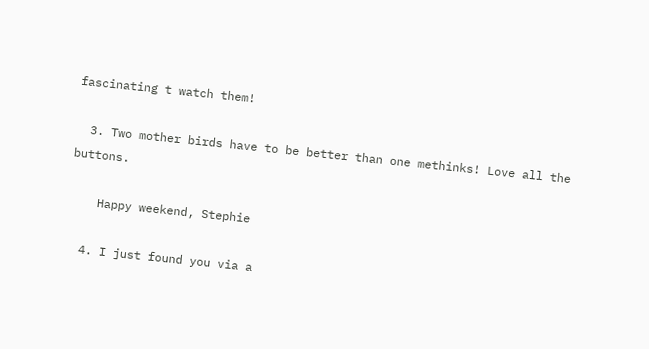fascinating t watch them!

  3. Two mother birds have to be better than one methinks! Love all the buttons.

    Happy weekend, Stephie

  4. I just found you via a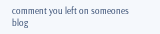comment you left on someones blog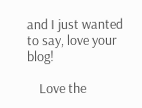and I just wanted to say, love your blog!

    Love the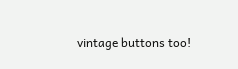vintage buttons too!